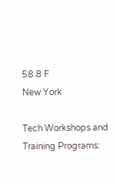58.8 F
New York

Tech Workshops and Training Programs: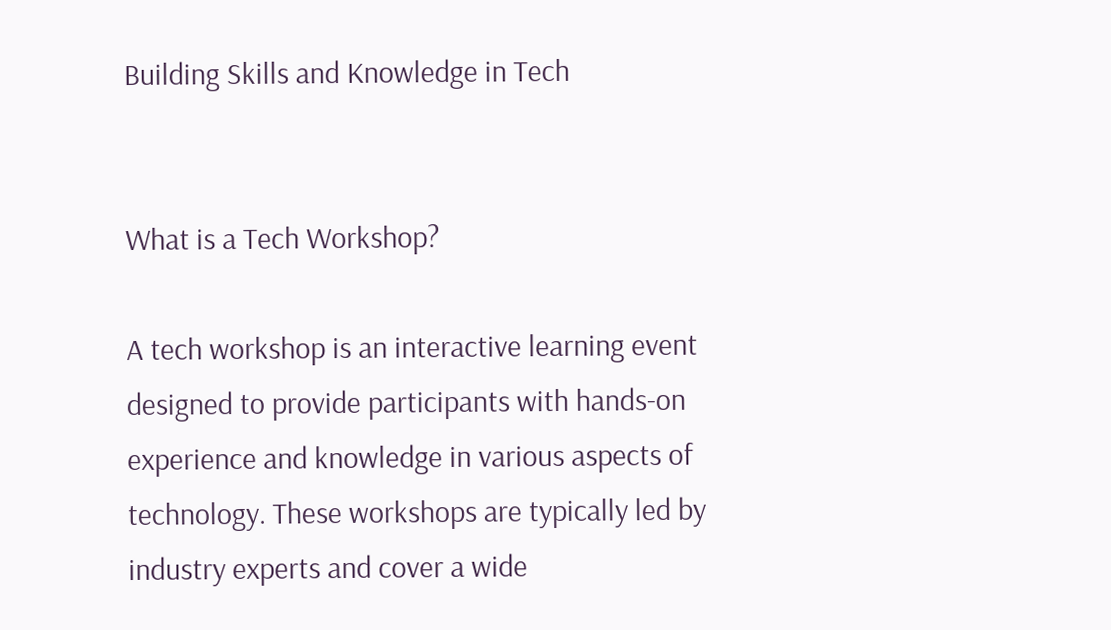Building Skills and Knowledge in Tech


What is a Tech Workshop?

A tech workshop is an interactive learning event designed to provide participants with hands-on experience and knowledge in various aspects of technology. These workshops are typically led by industry experts and cover a wide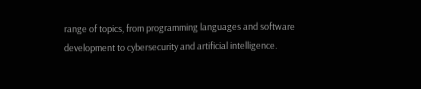range of topics, from programming languages and software development to cybersecurity and artificial intelligence.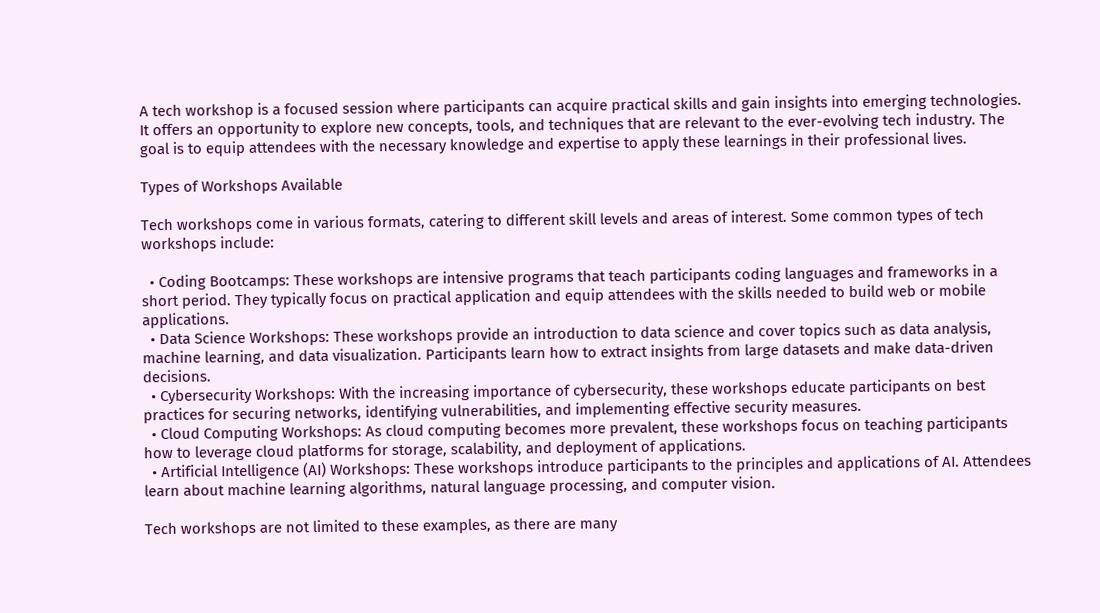A tech workshop is a focused session where participants can acquire practical skills and gain insights into emerging technologies. It offers an opportunity to explore new concepts, tools, and techniques that are relevant to the ever-evolving tech industry. The goal is to equip attendees with the necessary knowledge and expertise to apply these learnings in their professional lives.

Types of Workshops Available

Tech workshops come in various formats, catering to different skill levels and areas of interest. Some common types of tech workshops include:

  • Coding Bootcamps: These workshops are intensive programs that teach participants coding languages and frameworks in a short period. They typically focus on practical application and equip attendees with the skills needed to build web or mobile applications.
  • Data Science Workshops: These workshops provide an introduction to data science and cover topics such as data analysis, machine learning, and data visualization. Participants learn how to extract insights from large datasets and make data-driven decisions.
  • Cybersecurity Workshops: With the increasing importance of cybersecurity, these workshops educate participants on best practices for securing networks, identifying vulnerabilities, and implementing effective security measures.
  • Cloud Computing Workshops: As cloud computing becomes more prevalent, these workshops focus on teaching participants how to leverage cloud platforms for storage, scalability, and deployment of applications.
  • Artificial Intelligence (AI) Workshops: These workshops introduce participants to the principles and applications of AI. Attendees learn about machine learning algorithms, natural language processing, and computer vision.

Tech workshops are not limited to these examples, as there are many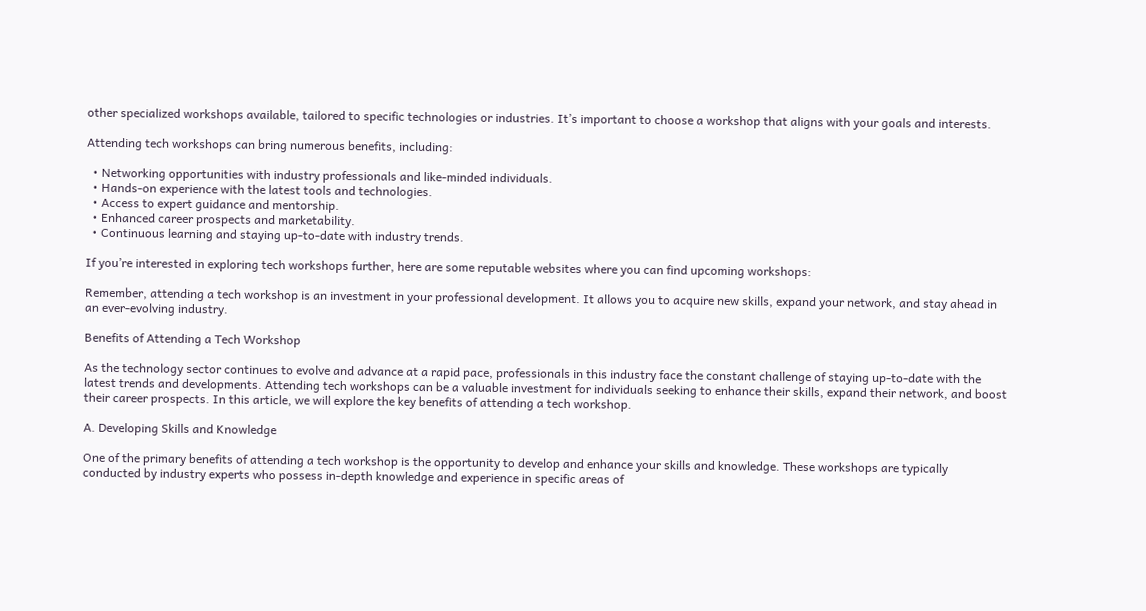other specialized workshops available, tailored to specific technologies or industries. It’s important to choose a workshop that aligns with your goals and interests.

Attending tech workshops can bring numerous benefits, including:

  • Networking opportunities with industry professionals and like-minded individuals.
  • Hands-on experience with the latest tools and technologies.
  • Access to expert guidance and mentorship.
  • Enhanced career prospects and marketability.
  • Continuous learning and staying up-to-date with industry trends.

If you’re interested in exploring tech workshops further, here are some reputable websites where you can find upcoming workshops:

Remember, attending a tech workshop is an investment in your professional development. It allows you to acquire new skills, expand your network, and stay ahead in an ever-evolving industry.

Benefits of Attending a Tech Workshop

As the technology sector continues to evolve and advance at a rapid pace, professionals in this industry face the constant challenge of staying up-to-date with the latest trends and developments. Attending tech workshops can be a valuable investment for individuals seeking to enhance their skills, expand their network, and boost their career prospects. In this article, we will explore the key benefits of attending a tech workshop.

A. Developing Skills and Knowledge

One of the primary benefits of attending a tech workshop is the opportunity to develop and enhance your skills and knowledge. These workshops are typically conducted by industry experts who possess in-depth knowledge and experience in specific areas of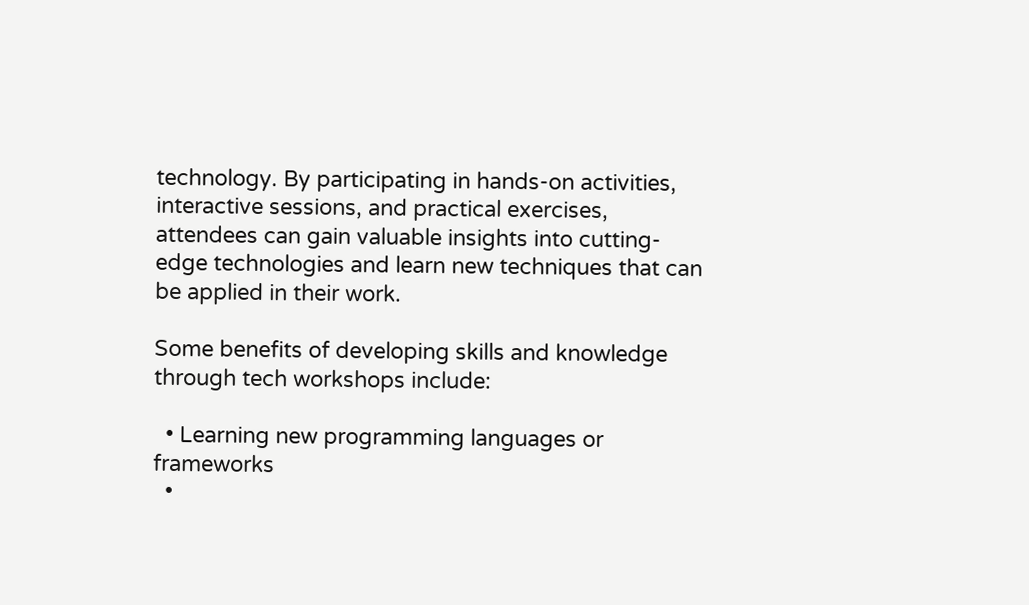technology. By participating in hands-on activities, interactive sessions, and practical exercises, attendees can gain valuable insights into cutting-edge technologies and learn new techniques that can be applied in their work.

Some benefits of developing skills and knowledge through tech workshops include:

  • Learning new programming languages or frameworks
  •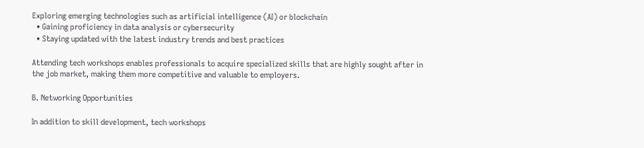Exploring emerging technologies such as artificial intelligence (AI) or blockchain
  • Gaining proficiency in data analysis or cybersecurity
  • Staying updated with the latest industry trends and best practices

Attending tech workshops enables professionals to acquire specialized skills that are highly sought after in the job market, making them more competitive and valuable to employers.

B. Networking Opportunities

In addition to skill development, tech workshops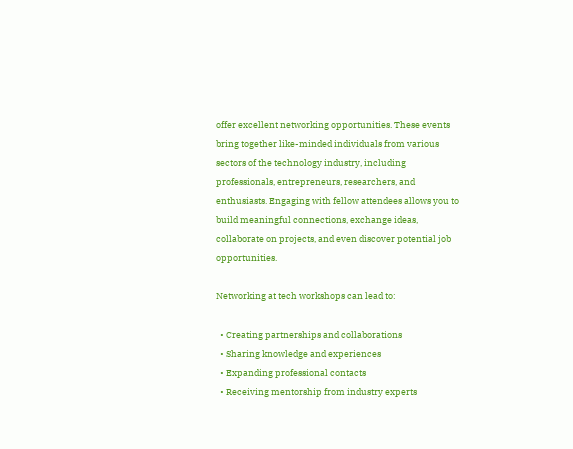offer excellent networking opportunities. These events bring together like-minded individuals from various sectors of the technology industry, including professionals, entrepreneurs, researchers, and enthusiasts. Engaging with fellow attendees allows you to build meaningful connections, exchange ideas, collaborate on projects, and even discover potential job opportunities.

Networking at tech workshops can lead to:

  • Creating partnerships and collaborations
  • Sharing knowledge and experiences
  • Expanding professional contacts
  • Receiving mentorship from industry experts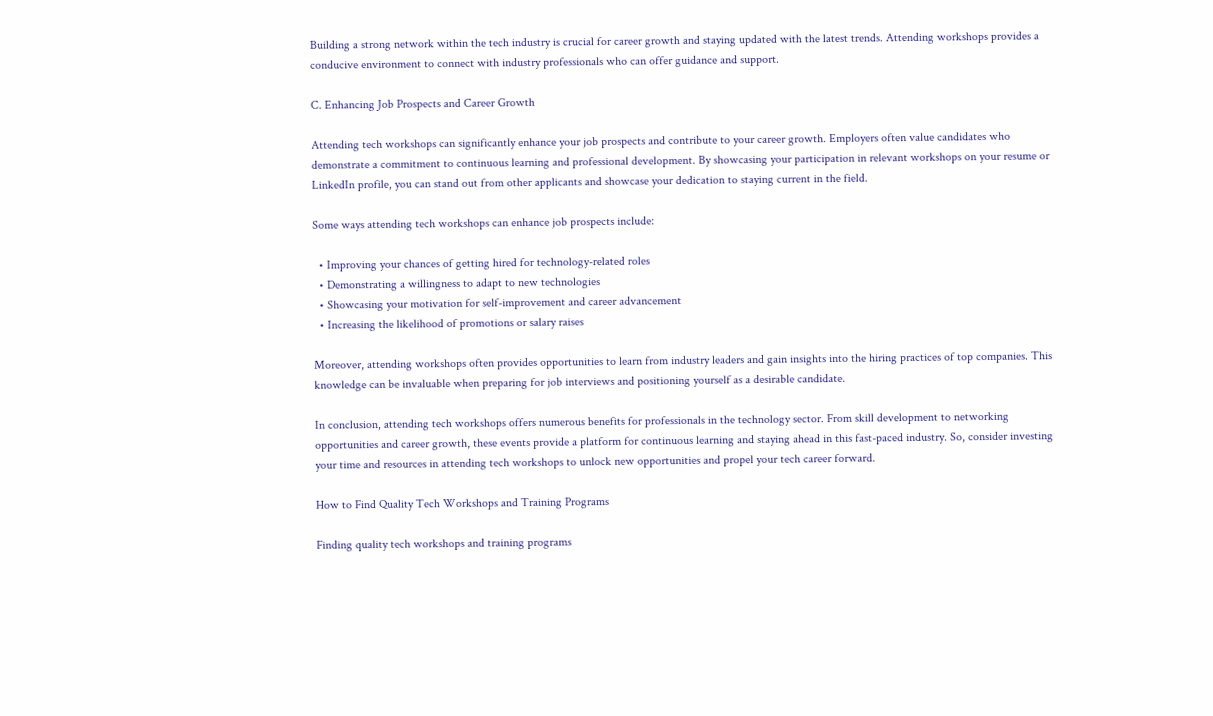Building a strong network within the tech industry is crucial for career growth and staying updated with the latest trends. Attending workshops provides a conducive environment to connect with industry professionals who can offer guidance and support.

C. Enhancing Job Prospects and Career Growth

Attending tech workshops can significantly enhance your job prospects and contribute to your career growth. Employers often value candidates who demonstrate a commitment to continuous learning and professional development. By showcasing your participation in relevant workshops on your resume or LinkedIn profile, you can stand out from other applicants and showcase your dedication to staying current in the field.

Some ways attending tech workshops can enhance job prospects include:

  • Improving your chances of getting hired for technology-related roles
  • Demonstrating a willingness to adapt to new technologies
  • Showcasing your motivation for self-improvement and career advancement
  • Increasing the likelihood of promotions or salary raises

Moreover, attending workshops often provides opportunities to learn from industry leaders and gain insights into the hiring practices of top companies. This knowledge can be invaluable when preparing for job interviews and positioning yourself as a desirable candidate.

In conclusion, attending tech workshops offers numerous benefits for professionals in the technology sector. From skill development to networking opportunities and career growth, these events provide a platform for continuous learning and staying ahead in this fast-paced industry. So, consider investing your time and resources in attending tech workshops to unlock new opportunities and propel your tech career forward.

How to Find Quality Tech Workshops and Training Programs

Finding quality tech workshops and training programs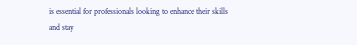is essential for professionals looking to enhance their skills and stay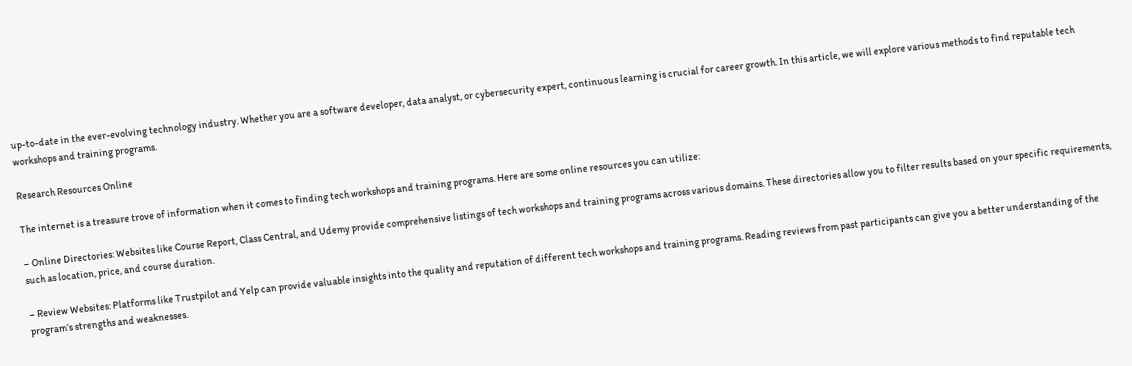up-to-date in the ever-evolving technology industry. Whether you are a software developer, data analyst, or cybersecurity expert, continuous learning is crucial for career growth. In this article, we will explore various methods to find reputable tech workshops and training programs.

Research Resources Online

The internet is a treasure trove of information when it comes to finding tech workshops and training programs. Here are some online resources you can utilize:

– Online Directories: Websites like Course Report, Class Central, and Udemy provide comprehensive listings of tech workshops and training programs across various domains. These directories allow you to filter results based on your specific requirements, such as location, price, and course duration.

– Review Websites: Platforms like Trustpilot and Yelp can provide valuable insights into the quality and reputation of different tech workshops and training programs. Reading reviews from past participants can give you a better understanding of the program’s strengths and weaknesses.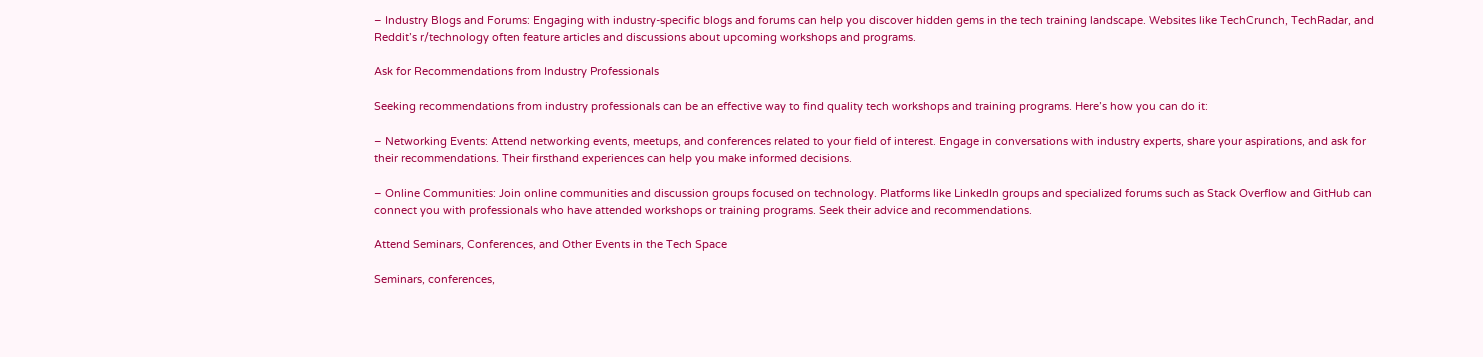– Industry Blogs and Forums: Engaging with industry-specific blogs and forums can help you discover hidden gems in the tech training landscape. Websites like TechCrunch, TechRadar, and Reddit’s r/technology often feature articles and discussions about upcoming workshops and programs.

Ask for Recommendations from Industry Professionals

Seeking recommendations from industry professionals can be an effective way to find quality tech workshops and training programs. Here’s how you can do it:

– Networking Events: Attend networking events, meetups, and conferences related to your field of interest. Engage in conversations with industry experts, share your aspirations, and ask for their recommendations. Their firsthand experiences can help you make informed decisions.

– Online Communities: Join online communities and discussion groups focused on technology. Platforms like LinkedIn groups and specialized forums such as Stack Overflow and GitHub can connect you with professionals who have attended workshops or training programs. Seek their advice and recommendations.

Attend Seminars, Conferences, and Other Events in the Tech Space

Seminars, conferences,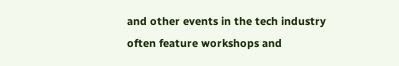and other events in the tech industry often feature workshops and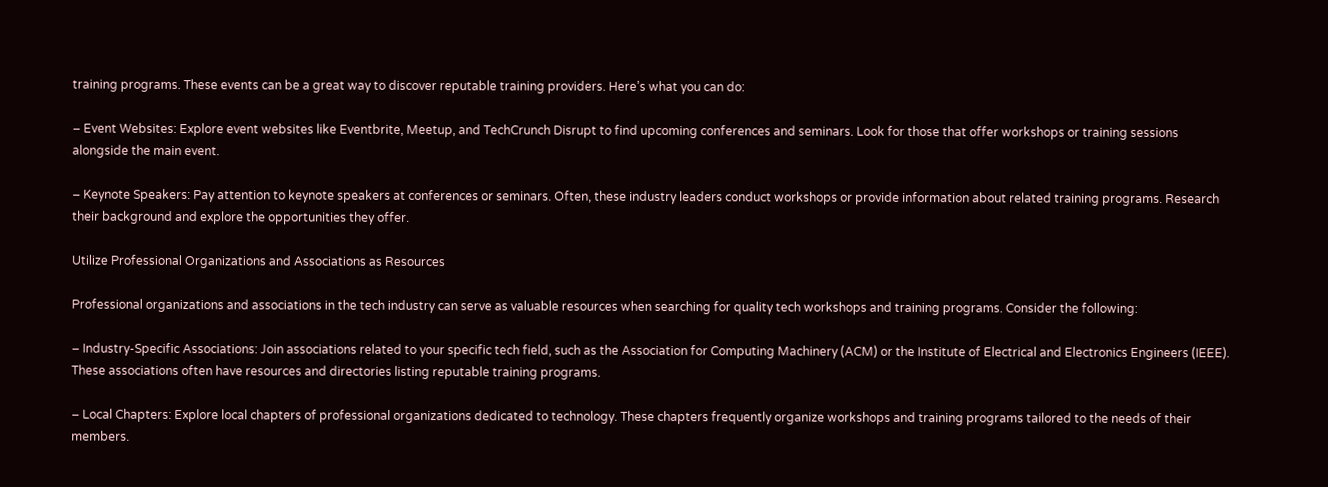training programs. These events can be a great way to discover reputable training providers. Here’s what you can do:

– Event Websites: Explore event websites like Eventbrite, Meetup, and TechCrunch Disrupt to find upcoming conferences and seminars. Look for those that offer workshops or training sessions alongside the main event.

– Keynote Speakers: Pay attention to keynote speakers at conferences or seminars. Often, these industry leaders conduct workshops or provide information about related training programs. Research their background and explore the opportunities they offer.

Utilize Professional Organizations and Associations as Resources

Professional organizations and associations in the tech industry can serve as valuable resources when searching for quality tech workshops and training programs. Consider the following:

– Industry-Specific Associations: Join associations related to your specific tech field, such as the Association for Computing Machinery (ACM) or the Institute of Electrical and Electronics Engineers (IEEE). These associations often have resources and directories listing reputable training programs.

– Local Chapters: Explore local chapters of professional organizations dedicated to technology. These chapters frequently organize workshops and training programs tailored to the needs of their members.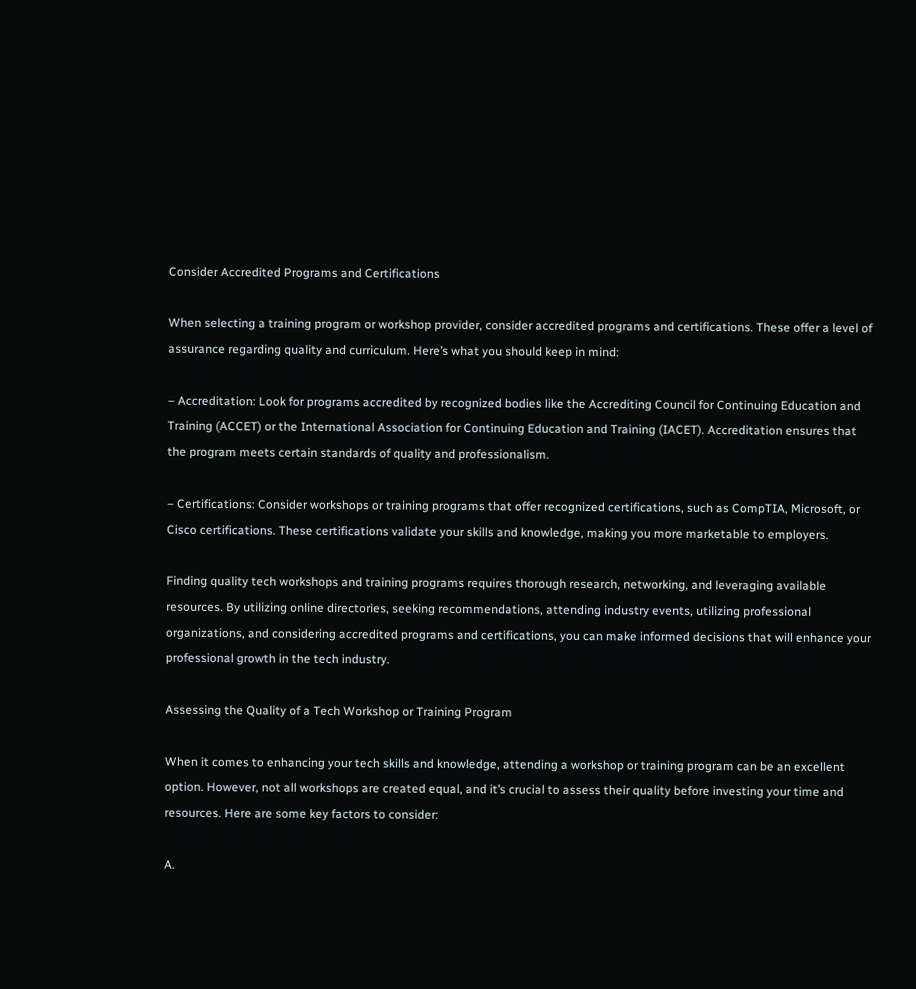Consider Accredited Programs and Certifications

When selecting a training program or workshop provider, consider accredited programs and certifications. These offer a level of assurance regarding quality and curriculum. Here’s what you should keep in mind:

– Accreditation: Look for programs accredited by recognized bodies like the Accrediting Council for Continuing Education and Training (ACCET) or the International Association for Continuing Education and Training (IACET). Accreditation ensures that the program meets certain standards of quality and professionalism.

– Certifications: Consider workshops or training programs that offer recognized certifications, such as CompTIA, Microsoft, or Cisco certifications. These certifications validate your skills and knowledge, making you more marketable to employers.

Finding quality tech workshops and training programs requires thorough research, networking, and leveraging available resources. By utilizing online directories, seeking recommendations, attending industry events, utilizing professional organizations, and considering accredited programs and certifications, you can make informed decisions that will enhance your professional growth in the tech industry.

Assessing the Quality of a Tech Workshop or Training Program

When it comes to enhancing your tech skills and knowledge, attending a workshop or training program can be an excellent option. However, not all workshops are created equal, and it’s crucial to assess their quality before investing your time and resources. Here are some key factors to consider:

A.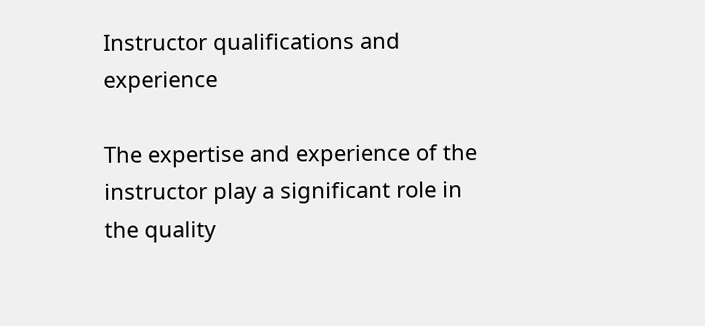Instructor qualifications and experience

The expertise and experience of the instructor play a significant role in the quality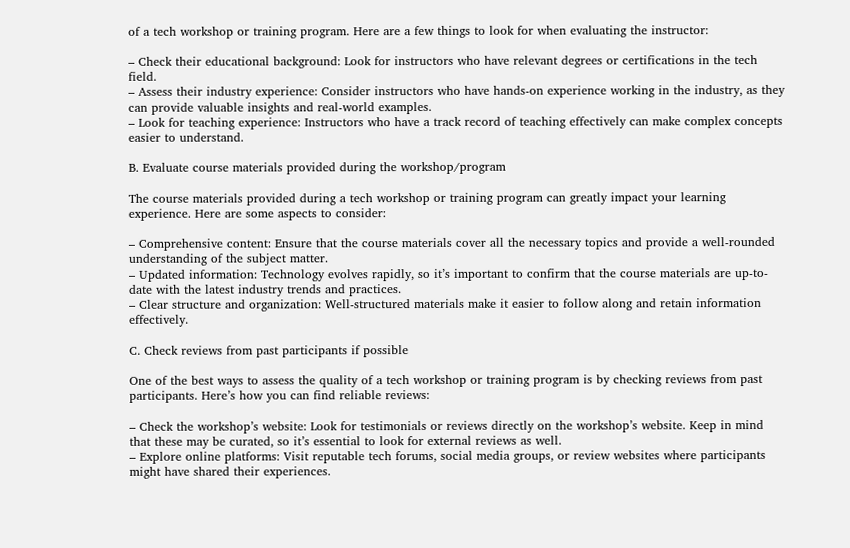of a tech workshop or training program. Here are a few things to look for when evaluating the instructor:

– Check their educational background: Look for instructors who have relevant degrees or certifications in the tech field.
– Assess their industry experience: Consider instructors who have hands-on experience working in the industry, as they can provide valuable insights and real-world examples.
– Look for teaching experience: Instructors who have a track record of teaching effectively can make complex concepts easier to understand.

B. Evaluate course materials provided during the workshop/program

The course materials provided during a tech workshop or training program can greatly impact your learning experience. Here are some aspects to consider:

– Comprehensive content: Ensure that the course materials cover all the necessary topics and provide a well-rounded understanding of the subject matter.
– Updated information: Technology evolves rapidly, so it’s important to confirm that the course materials are up-to-date with the latest industry trends and practices.
– Clear structure and organization: Well-structured materials make it easier to follow along and retain information effectively.

C. Check reviews from past participants if possible

One of the best ways to assess the quality of a tech workshop or training program is by checking reviews from past participants. Here’s how you can find reliable reviews:

– Check the workshop’s website: Look for testimonials or reviews directly on the workshop’s website. Keep in mind that these may be curated, so it’s essential to look for external reviews as well.
– Explore online platforms: Visit reputable tech forums, social media groups, or review websites where participants might have shared their experiences.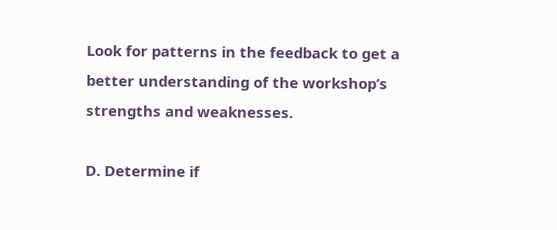Look for patterns in the feedback to get a better understanding of the workshop’s strengths and weaknesses.

D. Determine if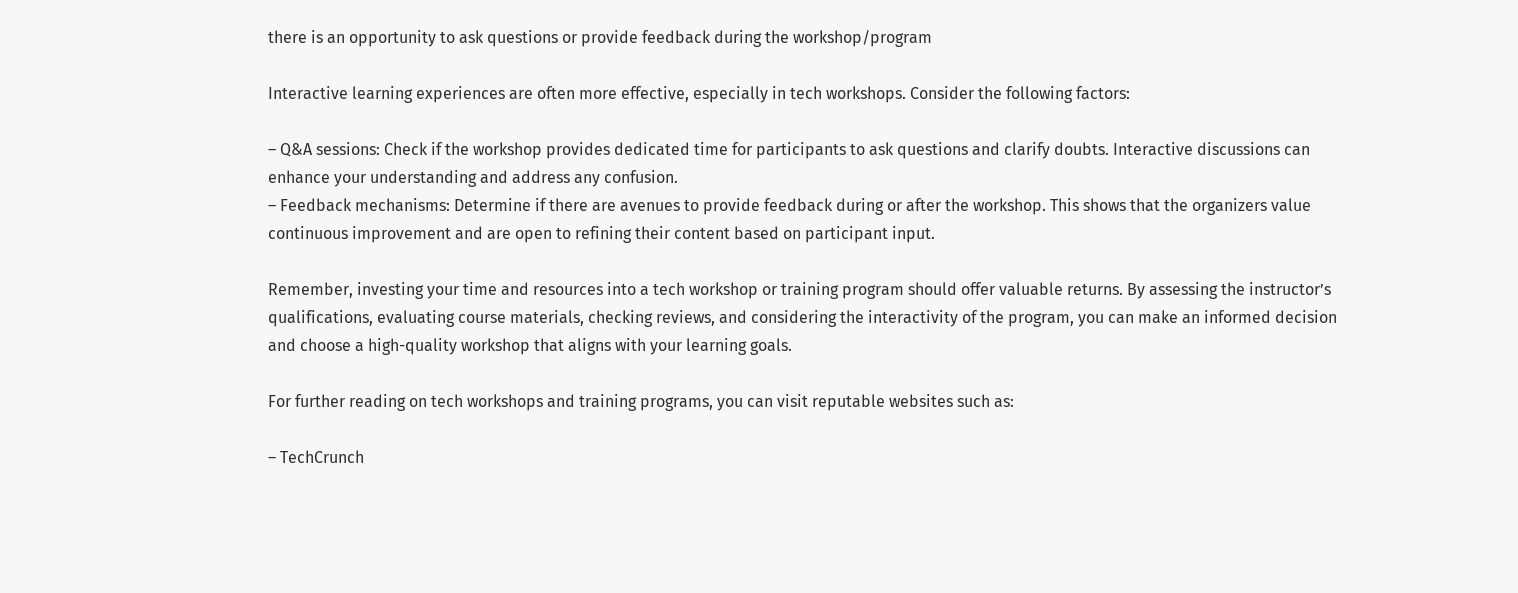there is an opportunity to ask questions or provide feedback during the workshop/program

Interactive learning experiences are often more effective, especially in tech workshops. Consider the following factors:

– Q&A sessions: Check if the workshop provides dedicated time for participants to ask questions and clarify doubts. Interactive discussions can enhance your understanding and address any confusion.
– Feedback mechanisms: Determine if there are avenues to provide feedback during or after the workshop. This shows that the organizers value continuous improvement and are open to refining their content based on participant input.

Remember, investing your time and resources into a tech workshop or training program should offer valuable returns. By assessing the instructor’s qualifications, evaluating course materials, checking reviews, and considering the interactivity of the program, you can make an informed decision and choose a high-quality workshop that aligns with your learning goals.

For further reading on tech workshops and training programs, you can visit reputable websites such as:

– TechCrunch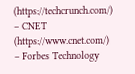(https://techcrunch.com/)
– CNET (https://www.cnet.com/)
– Forbes Technology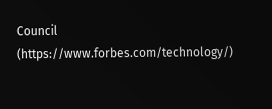Council (https://www.forbes.com/technology/)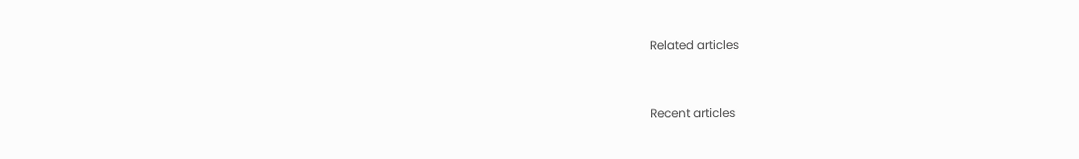Related articles


Recent articles